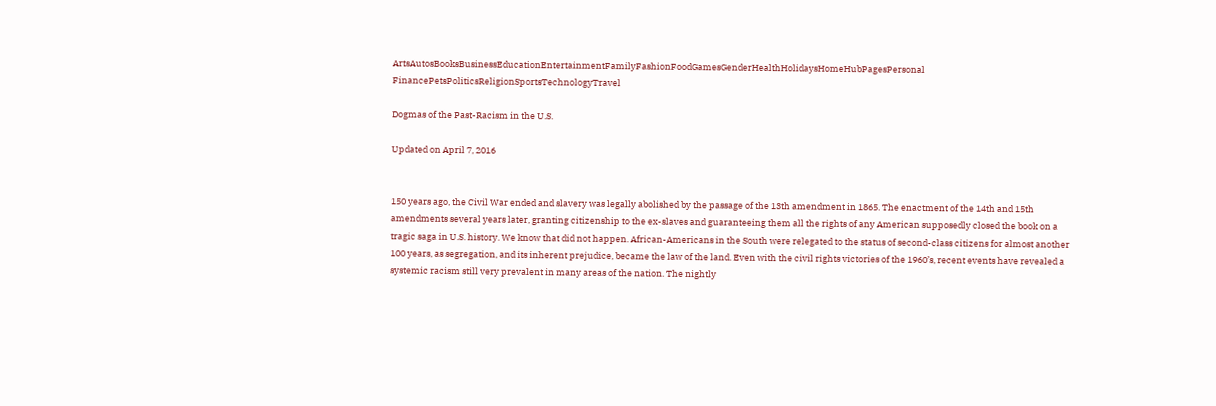ArtsAutosBooksBusinessEducationEntertainmentFamilyFashionFoodGamesGenderHealthHolidaysHomeHubPagesPersonal FinancePetsPoliticsReligionSportsTechnologyTravel

Dogmas of the Past-Racism in the U.S.

Updated on April 7, 2016


150 years ago, the Civil War ended and slavery was legally abolished by the passage of the 13th amendment in 1865. The enactment of the 14th and 15th amendments several years later, granting citizenship to the ex-slaves and guaranteeing them all the rights of any American supposedly closed the book on a tragic saga in U.S. history. We know that did not happen. African-Americans in the South were relegated to the status of second-class citizens for almost another 100 years, as segregation, and its inherent prejudice, became the law of the land. Even with the civil rights victories of the 1960’s, recent events have revealed a systemic racism still very prevalent in many areas of the nation. The nightly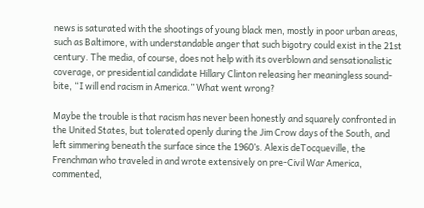news is saturated with the shootings of young black men, mostly in poor urban areas, such as Baltimore, with understandable anger that such bigotry could exist in the 21st century. The media, of course, does not help with its overblown and sensationalistic coverage, or presidential candidate Hillary Clinton releasing her meaningless sound-bite, “I will end racism in America.” What went wrong?

Maybe the trouble is that racism has never been honestly and squarely confronted in the United States, but tolerated openly during the Jim Crow days of the South, and left simmering beneath the surface since the 1960’s. Alexis deTocqueville, the Frenchman who traveled in and wrote extensively on pre-Civil War America, commented,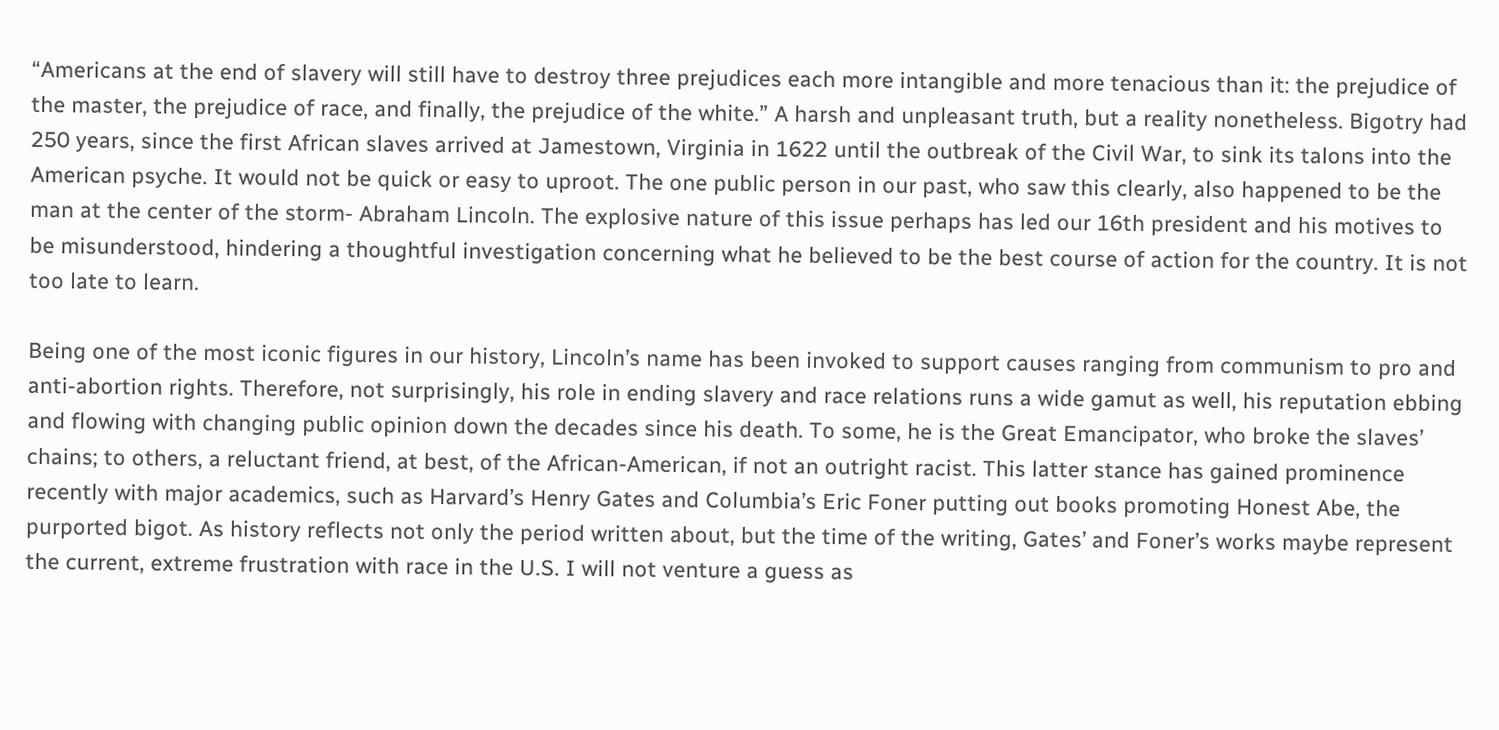“Americans at the end of slavery will still have to destroy three prejudices each more intangible and more tenacious than it: the prejudice of the master, the prejudice of race, and finally, the prejudice of the white.” A harsh and unpleasant truth, but a reality nonetheless. Bigotry had 250 years, since the first African slaves arrived at Jamestown, Virginia in 1622 until the outbreak of the Civil War, to sink its talons into the American psyche. It would not be quick or easy to uproot. The one public person in our past, who saw this clearly, also happened to be the man at the center of the storm- Abraham Lincoln. The explosive nature of this issue perhaps has led our 16th president and his motives to be misunderstood, hindering a thoughtful investigation concerning what he believed to be the best course of action for the country. It is not too late to learn.

Being one of the most iconic figures in our history, Lincoln’s name has been invoked to support causes ranging from communism to pro and anti-abortion rights. Therefore, not surprisingly, his role in ending slavery and race relations runs a wide gamut as well, his reputation ebbing and flowing with changing public opinion down the decades since his death. To some, he is the Great Emancipator, who broke the slaves’ chains; to others, a reluctant friend, at best, of the African-American, if not an outright racist. This latter stance has gained prominence recently with major academics, such as Harvard’s Henry Gates and Columbia’s Eric Foner putting out books promoting Honest Abe, the purported bigot. As history reflects not only the period written about, but the time of the writing, Gates’ and Foner’s works maybe represent the current, extreme frustration with race in the U.S. I will not venture a guess as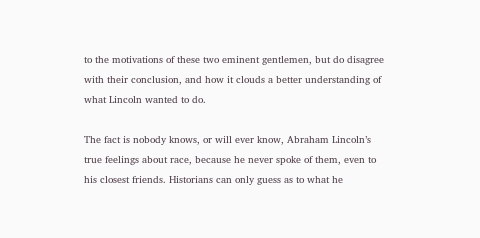to the motivations of these two eminent gentlemen, but do disagree with their conclusion, and how it clouds a better understanding of what Lincoln wanted to do.

The fact is nobody knows, or will ever know, Abraham Lincoln’s true feelings about race, because he never spoke of them, even to his closest friends. Historians can only guess as to what he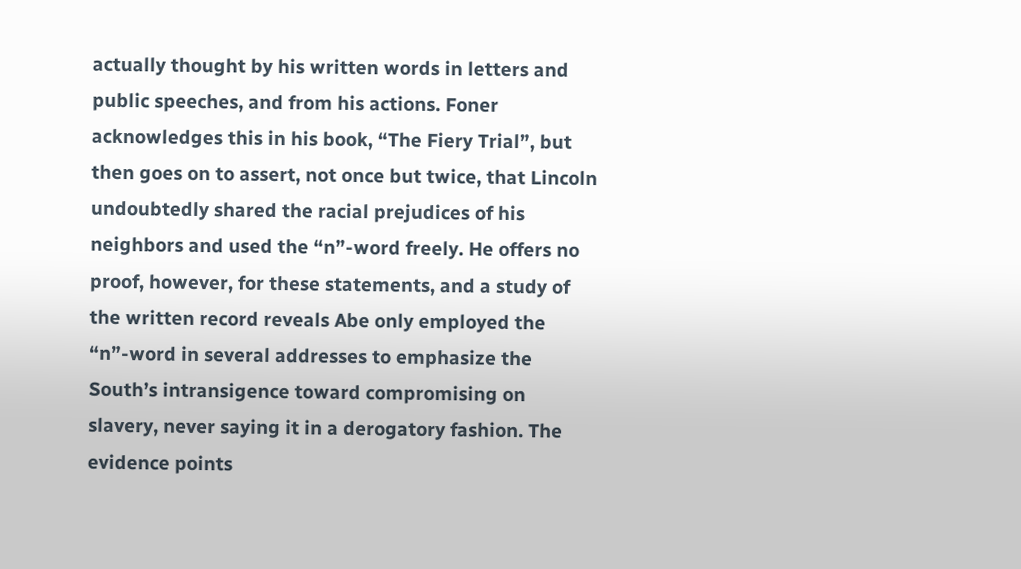actually thought by his written words in letters and public speeches, and from his actions. Foner acknowledges this in his book, “The Fiery Trial”, but then goes on to assert, not once but twice, that Lincoln undoubtedly shared the racial prejudices of his neighbors and used the “n”-word freely. He offers no proof, however, for these statements, and a study of the written record reveals Abe only employed the “n”-word in several addresses to emphasize the South’s intransigence toward compromising on slavery, never saying it in a derogatory fashion. The evidence points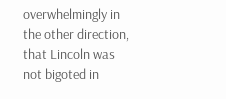overwhelmingly in the other direction, that Lincoln was not bigoted in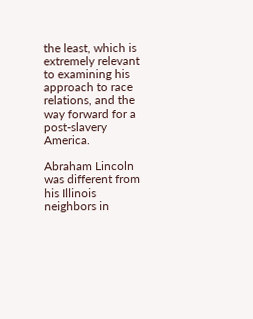the least, which is extremely relevant to examining his approach to race relations, and the way forward for a post-slavery America.

Abraham Lincoln was different from his Illinois neighbors in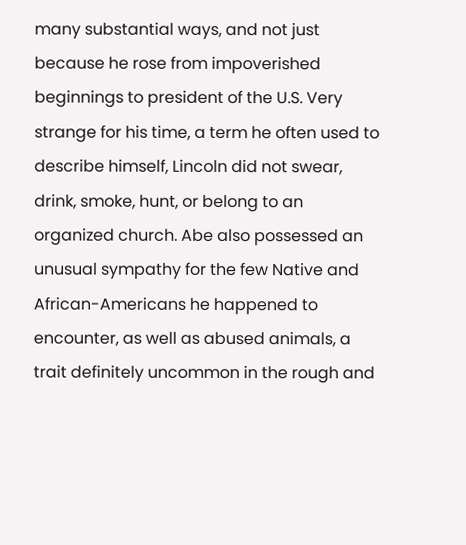many substantial ways, and not just because he rose from impoverished beginnings to president of the U.S. Very strange for his time, a term he often used to describe himself, Lincoln did not swear, drink, smoke, hunt, or belong to an organized church. Abe also possessed an unusual sympathy for the few Native and African-Americans he happened to encounter, as well as abused animals, a trait definitely uncommon in the rough and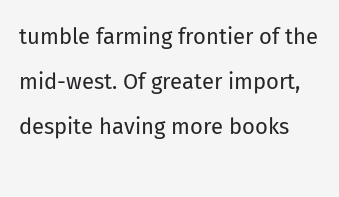tumble farming frontier of the mid-west. Of greater import, despite having more books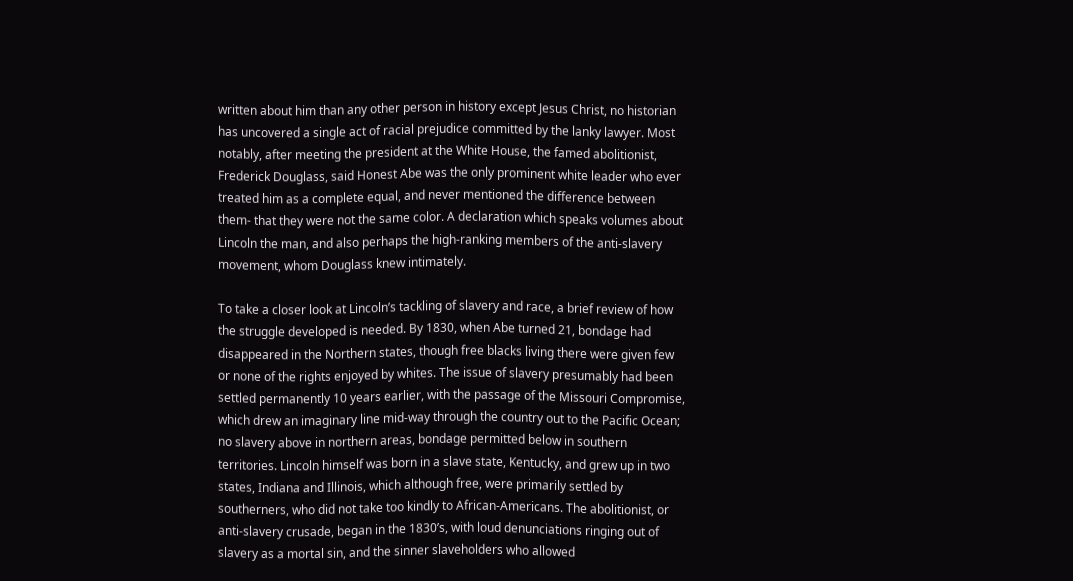written about him than any other person in history except Jesus Christ, no historian has uncovered a single act of racial prejudice committed by the lanky lawyer. Most notably, after meeting the president at the White House, the famed abolitionist, Frederick Douglass, said Honest Abe was the only prominent white leader who ever treated him as a complete equal, and never mentioned the difference between them- that they were not the same color. A declaration which speaks volumes about Lincoln the man, and also perhaps the high-ranking members of the anti-slavery movement, whom Douglass knew intimately.

To take a closer look at Lincoln’s tackling of slavery and race, a brief review of how the struggle developed is needed. By 1830, when Abe turned 21, bondage had disappeared in the Northern states, though free blacks living there were given few or none of the rights enjoyed by whites. The issue of slavery presumably had been settled permanently 10 years earlier, with the passage of the Missouri Compromise, which drew an imaginary line mid-way through the country out to the Pacific Ocean; no slavery above in northern areas, bondage permitted below in southern territories. Lincoln himself was born in a slave state, Kentucky, and grew up in two states, Indiana and Illinois, which although free, were primarily settled by southerners, who did not take too kindly to African-Americans. The abolitionist, or anti-slavery crusade, began in the 1830’s, with loud denunciations ringing out of slavery as a mortal sin, and the sinner slaveholders who allowed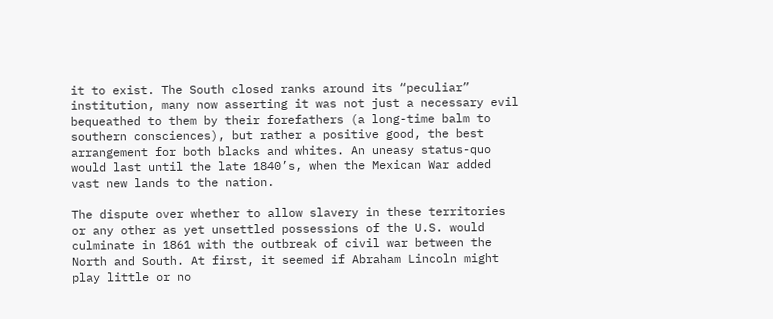it to exist. The South closed ranks around its “peculiar” institution, many now asserting it was not just a necessary evil bequeathed to them by their forefathers (a long-time balm to southern consciences), but rather a positive good, the best arrangement for both blacks and whites. An uneasy status-quo would last until the late 1840’s, when the Mexican War added vast new lands to the nation.

The dispute over whether to allow slavery in these territories or any other as yet unsettled possessions of the U.S. would culminate in 1861 with the outbreak of civil war between the North and South. At first, it seemed if Abraham Lincoln might play little or no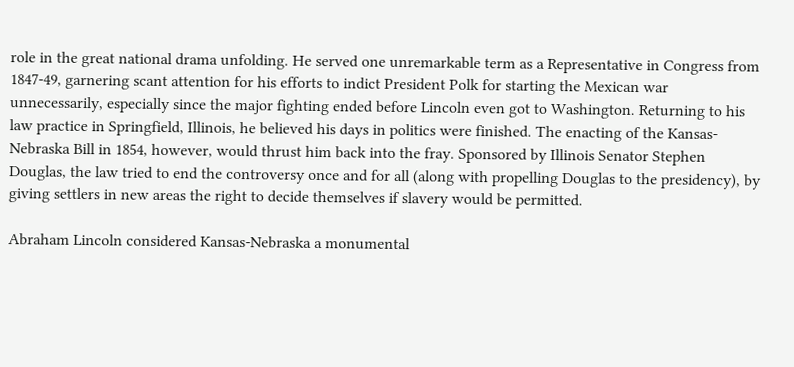role in the great national drama unfolding. He served one unremarkable term as a Representative in Congress from 1847-49, garnering scant attention for his efforts to indict President Polk for starting the Mexican war unnecessarily, especially since the major fighting ended before Lincoln even got to Washington. Returning to his law practice in Springfield, Illinois, he believed his days in politics were finished. The enacting of the Kansas-Nebraska Bill in 1854, however, would thrust him back into the fray. Sponsored by Illinois Senator Stephen Douglas, the law tried to end the controversy once and for all (along with propelling Douglas to the presidency), by giving settlers in new areas the right to decide themselves if slavery would be permitted.

Abraham Lincoln considered Kansas-Nebraska a monumental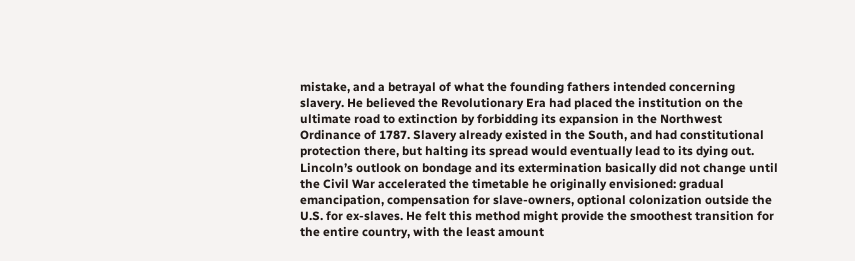mistake, and a betrayal of what the founding fathers intended concerning slavery. He believed the Revolutionary Era had placed the institution on the ultimate road to extinction by forbidding its expansion in the Northwest Ordinance of 1787. Slavery already existed in the South, and had constitutional protection there, but halting its spread would eventually lead to its dying out. Lincoln’s outlook on bondage and its extermination basically did not change until the Civil War accelerated the timetable he originally envisioned: gradual emancipation, compensation for slave-owners, optional colonization outside the U.S. for ex-slaves. He felt this method might provide the smoothest transition for the entire country, with the least amount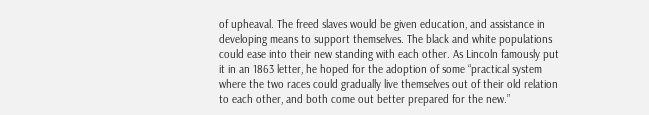of upheaval. The freed slaves would be given education, and assistance in developing means to support themselves. The black and white populations could ease into their new standing with each other. As Lincoln famously put it in an 1863 letter, he hoped for the adoption of some “practical system where the two races could gradually live themselves out of their old relation to each other, and both come out better prepared for the new.”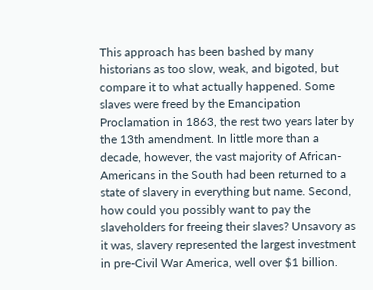This approach has been bashed by many historians as too slow, weak, and bigoted, but compare it to what actually happened. Some slaves were freed by the Emancipation Proclamation in 1863, the rest two years later by the 13th amendment. In little more than a decade, however, the vast majority of African-Americans in the South had been returned to a state of slavery in everything but name. Second, how could you possibly want to pay the slaveholders for freeing their slaves? Unsavory as it was, slavery represented the largest investment in pre-Civil War America, well over $1 billion.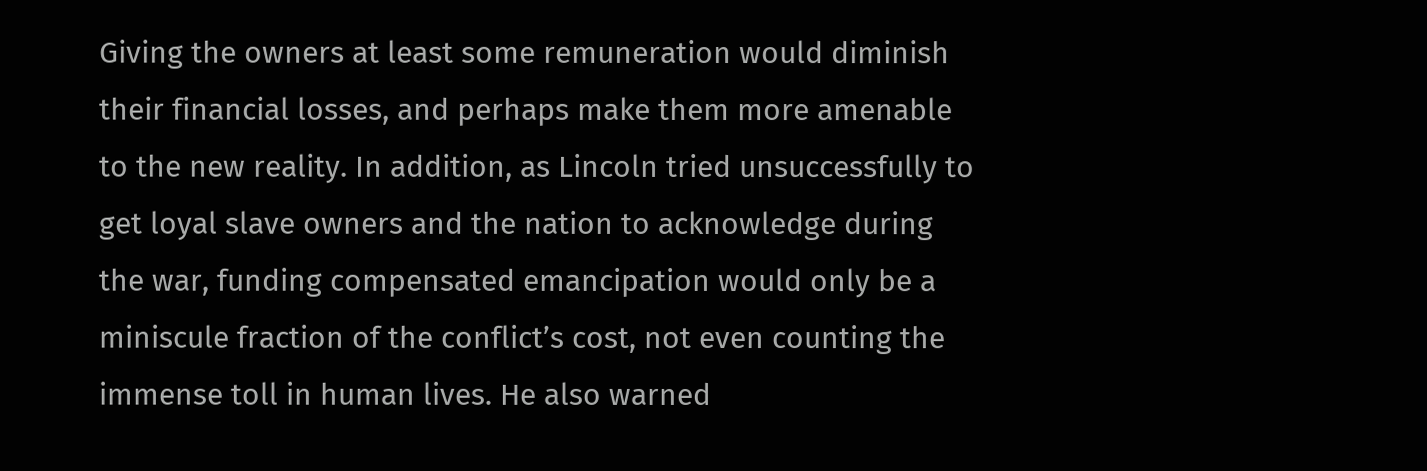Giving the owners at least some remuneration would diminish their financial losses, and perhaps make them more amenable to the new reality. In addition, as Lincoln tried unsuccessfully to get loyal slave owners and the nation to acknowledge during the war, funding compensated emancipation would only be a miniscule fraction of the conflict’s cost, not even counting the immense toll in human lives. He also warned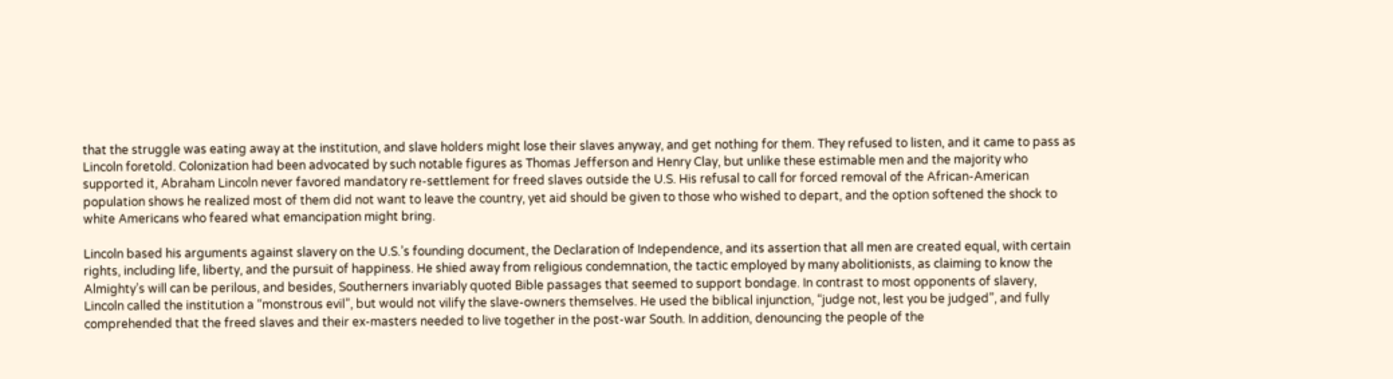that the struggle was eating away at the institution, and slave holders might lose their slaves anyway, and get nothing for them. They refused to listen, and it came to pass as Lincoln foretold. Colonization had been advocated by such notable figures as Thomas Jefferson and Henry Clay, but unlike these estimable men and the majority who supported it, Abraham Lincoln never favored mandatory re-settlement for freed slaves outside the U.S. His refusal to call for forced removal of the African-American population shows he realized most of them did not want to leave the country, yet aid should be given to those who wished to depart, and the option softened the shock to white Americans who feared what emancipation might bring.

Lincoln based his arguments against slavery on the U.S.’s founding document, the Declaration of Independence, and its assertion that all men are created equal, with certain rights, including life, liberty, and the pursuit of happiness. He shied away from religious condemnation, the tactic employed by many abolitionists, as claiming to know the Almighty’s will can be perilous, and besides, Southerners invariably quoted Bible passages that seemed to support bondage. In contrast to most opponents of slavery, Lincoln called the institution a “monstrous evil”, but would not vilify the slave-owners themselves. He used the biblical injunction, “judge not, lest you be judged”, and fully comprehended that the freed slaves and their ex-masters needed to live together in the post-war South. In addition, denouncing the people of the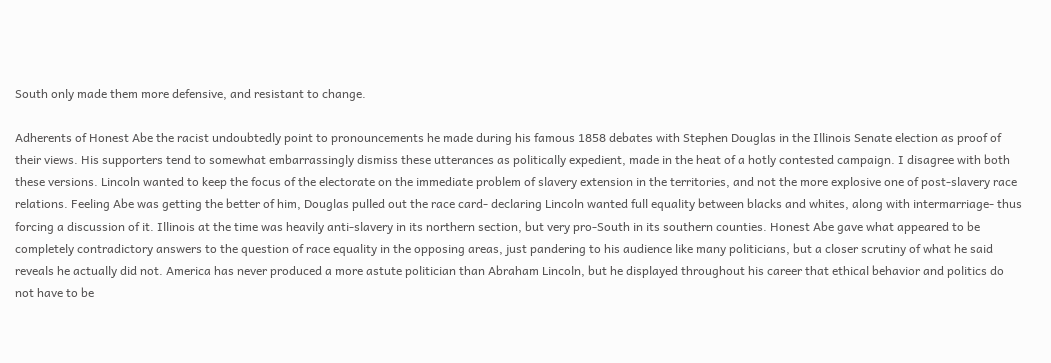South only made them more defensive, and resistant to change.

Adherents of Honest Abe the racist undoubtedly point to pronouncements he made during his famous 1858 debates with Stephen Douglas in the Illinois Senate election as proof of their views. His supporters tend to somewhat embarrassingly dismiss these utterances as politically expedient, made in the heat of a hotly contested campaign. I disagree with both these versions. Lincoln wanted to keep the focus of the electorate on the immediate problem of slavery extension in the territories, and not the more explosive one of post-slavery race relations. Feeling Abe was getting the better of him, Douglas pulled out the race card- declaring Lincoln wanted full equality between blacks and whites, along with intermarriage- thus forcing a discussion of it. Illinois at the time was heavily anti-slavery in its northern section, but very pro-South in its southern counties. Honest Abe gave what appeared to be completely contradictory answers to the question of race equality in the opposing areas, just pandering to his audience like many politicians, but a closer scrutiny of what he said reveals he actually did not. America has never produced a more astute politician than Abraham Lincoln, but he displayed throughout his career that ethical behavior and politics do not have to be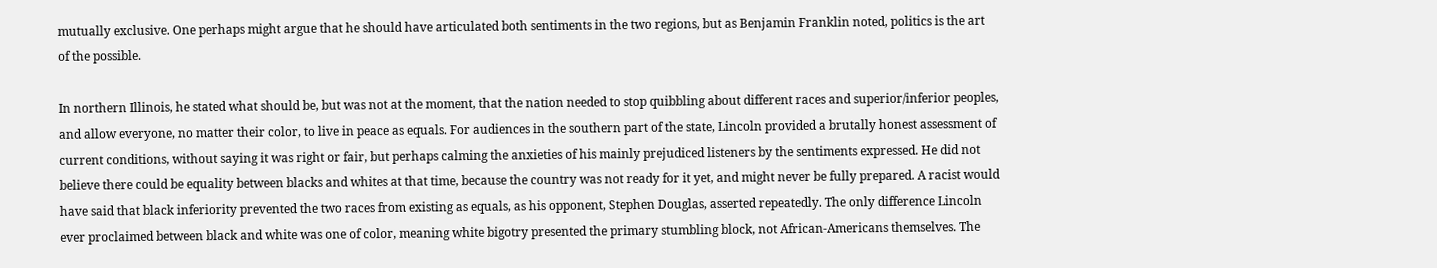mutually exclusive. One perhaps might argue that he should have articulated both sentiments in the two regions, but as Benjamin Franklin noted, politics is the art of the possible.

In northern Illinois, he stated what should be, but was not at the moment, that the nation needed to stop quibbling about different races and superior/inferior peoples, and allow everyone, no matter their color, to live in peace as equals. For audiences in the southern part of the state, Lincoln provided a brutally honest assessment of current conditions, without saying it was right or fair, but perhaps calming the anxieties of his mainly prejudiced listeners by the sentiments expressed. He did not believe there could be equality between blacks and whites at that time, because the country was not ready for it yet, and might never be fully prepared. A racist would have said that black inferiority prevented the two races from existing as equals, as his opponent, Stephen Douglas, asserted repeatedly. The only difference Lincoln ever proclaimed between black and white was one of color, meaning white bigotry presented the primary stumbling block, not African-Americans themselves. The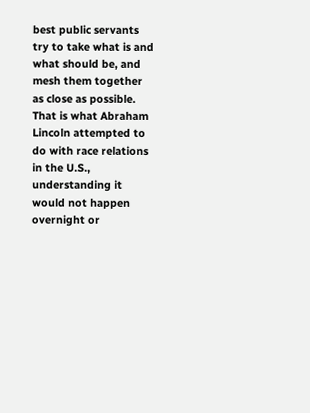best public servants try to take what is and what should be, and mesh them together as close as possible. That is what Abraham Lincoln attempted to do with race relations in the U.S., understanding it would not happen overnight or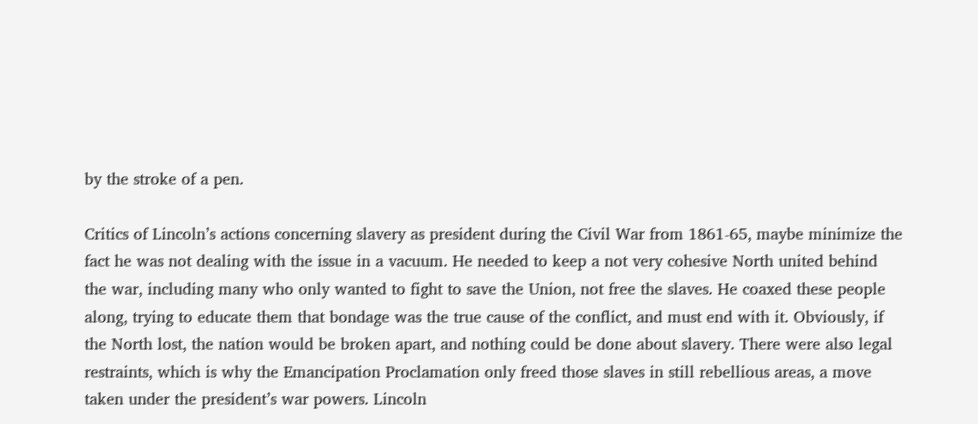by the stroke of a pen.

Critics of Lincoln’s actions concerning slavery as president during the Civil War from 1861-65, maybe minimize the fact he was not dealing with the issue in a vacuum. He needed to keep a not very cohesive North united behind the war, including many who only wanted to fight to save the Union, not free the slaves. He coaxed these people along, trying to educate them that bondage was the true cause of the conflict, and must end with it. Obviously, if the North lost, the nation would be broken apart, and nothing could be done about slavery. There were also legal restraints, which is why the Emancipation Proclamation only freed those slaves in still rebellious areas, a move taken under the president’s war powers. Lincoln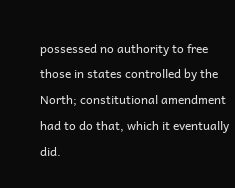possessed no authority to free those in states controlled by the North; constitutional amendment had to do that, which it eventually did.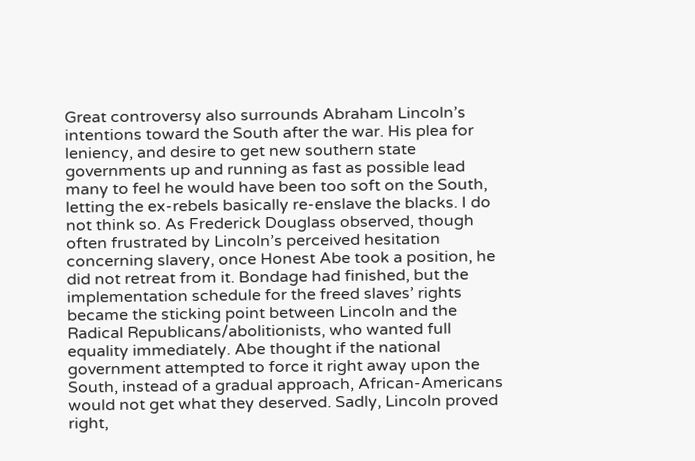Great controversy also surrounds Abraham Lincoln’s intentions toward the South after the war. His plea for leniency, and desire to get new southern state governments up and running as fast as possible lead many to feel he would have been too soft on the South, letting the ex-rebels basically re-enslave the blacks. I do not think so. As Frederick Douglass observed, though often frustrated by Lincoln’s perceived hesitation concerning slavery, once Honest Abe took a position, he did not retreat from it. Bondage had finished, but the implementation schedule for the freed slaves’ rights became the sticking point between Lincoln and the Radical Republicans/abolitionists, who wanted full equality immediately. Abe thought if the national government attempted to force it right away upon the South, instead of a gradual approach, African-Americans would not get what they deserved. Sadly, Lincoln proved right,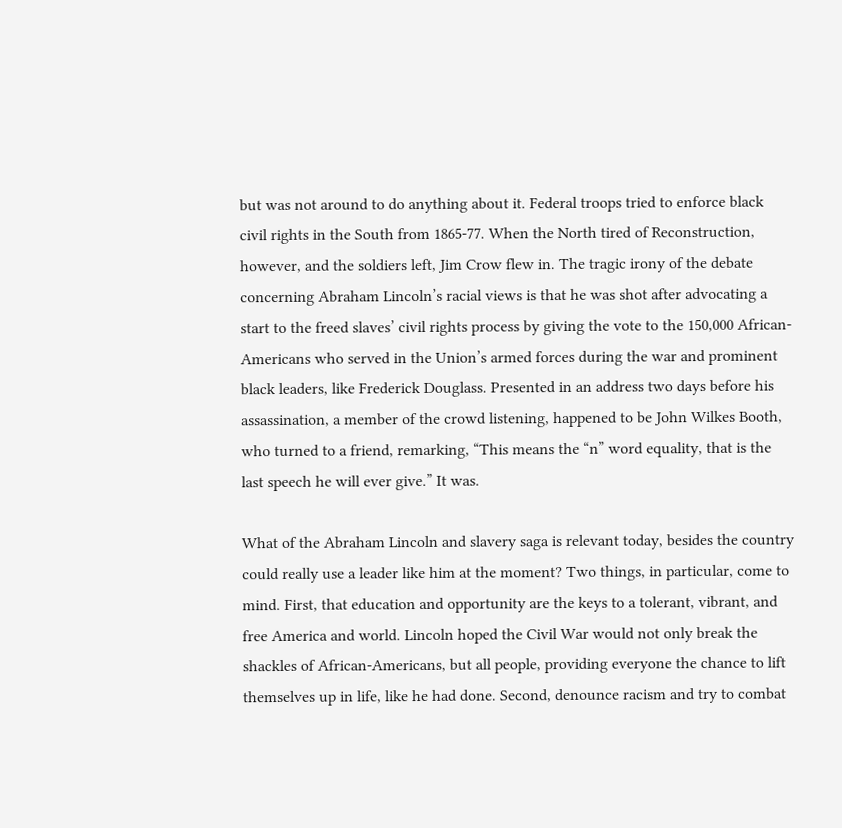but was not around to do anything about it. Federal troops tried to enforce black civil rights in the South from 1865-77. When the North tired of Reconstruction, however, and the soldiers left, Jim Crow flew in. The tragic irony of the debate concerning Abraham Lincoln’s racial views is that he was shot after advocating a start to the freed slaves’ civil rights process by giving the vote to the 150,000 African-Americans who served in the Union’s armed forces during the war and prominent black leaders, like Frederick Douglass. Presented in an address two days before his assassination, a member of the crowd listening, happened to be John Wilkes Booth, who turned to a friend, remarking, “This means the “n” word equality, that is the last speech he will ever give.” It was.

What of the Abraham Lincoln and slavery saga is relevant today, besides the country could really use a leader like him at the moment? Two things, in particular, come to mind. First, that education and opportunity are the keys to a tolerant, vibrant, and free America and world. Lincoln hoped the Civil War would not only break the shackles of African-Americans, but all people, providing everyone the chance to lift themselves up in life, like he had done. Second, denounce racism and try to combat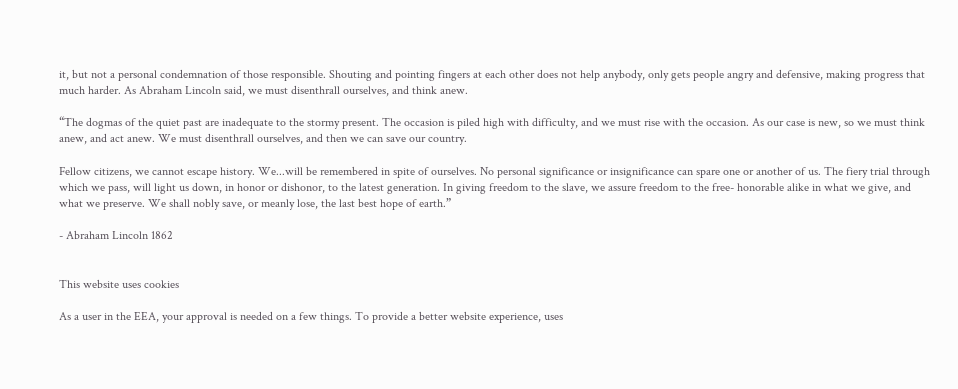it, but not a personal condemnation of those responsible. Shouting and pointing fingers at each other does not help anybody, only gets people angry and defensive, making progress that much harder. As Abraham Lincoln said, we must disenthrall ourselves, and think anew.

“The dogmas of the quiet past are inadequate to the stormy present. The occasion is piled high with difficulty, and we must rise with the occasion. As our case is new, so we must think anew, and act anew. We must disenthrall ourselves, and then we can save our country.

Fellow citizens, we cannot escape history. We...will be remembered in spite of ourselves. No personal significance or insignificance can spare one or another of us. The fiery trial through which we pass, will light us down, in honor or dishonor, to the latest generation. In giving freedom to the slave, we assure freedom to the free- honorable alike in what we give, and what we preserve. We shall nobly save, or meanly lose, the last best hope of earth.”

- Abraham Lincoln 1862


This website uses cookies

As a user in the EEA, your approval is needed on a few things. To provide a better website experience, uses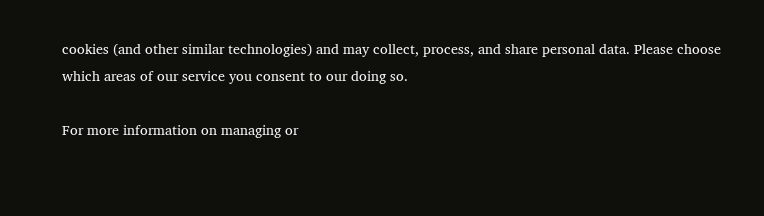cookies (and other similar technologies) and may collect, process, and share personal data. Please choose which areas of our service you consent to our doing so.

For more information on managing or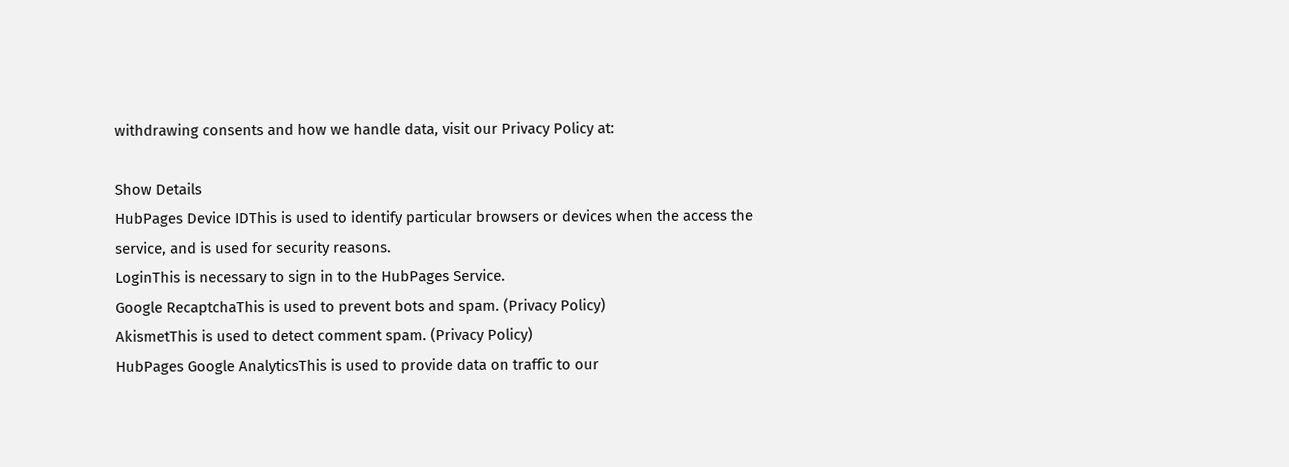withdrawing consents and how we handle data, visit our Privacy Policy at:

Show Details
HubPages Device IDThis is used to identify particular browsers or devices when the access the service, and is used for security reasons.
LoginThis is necessary to sign in to the HubPages Service.
Google RecaptchaThis is used to prevent bots and spam. (Privacy Policy)
AkismetThis is used to detect comment spam. (Privacy Policy)
HubPages Google AnalyticsThis is used to provide data on traffic to our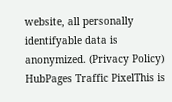website, all personally identifyable data is anonymized. (Privacy Policy)
HubPages Traffic PixelThis is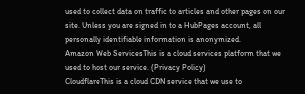used to collect data on traffic to articles and other pages on our site. Unless you are signed in to a HubPages account, all personally identifiable information is anonymized.
Amazon Web ServicesThis is a cloud services platform that we used to host our service. (Privacy Policy)
CloudflareThis is a cloud CDN service that we use to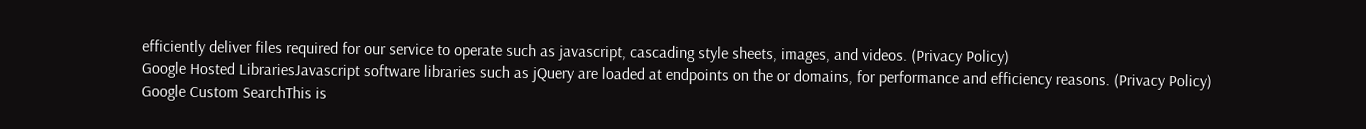efficiently deliver files required for our service to operate such as javascript, cascading style sheets, images, and videos. (Privacy Policy)
Google Hosted LibrariesJavascript software libraries such as jQuery are loaded at endpoints on the or domains, for performance and efficiency reasons. (Privacy Policy)
Google Custom SearchThis is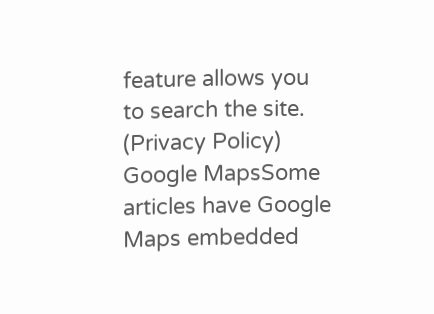feature allows you to search the site. (Privacy Policy)
Google MapsSome articles have Google Maps embedded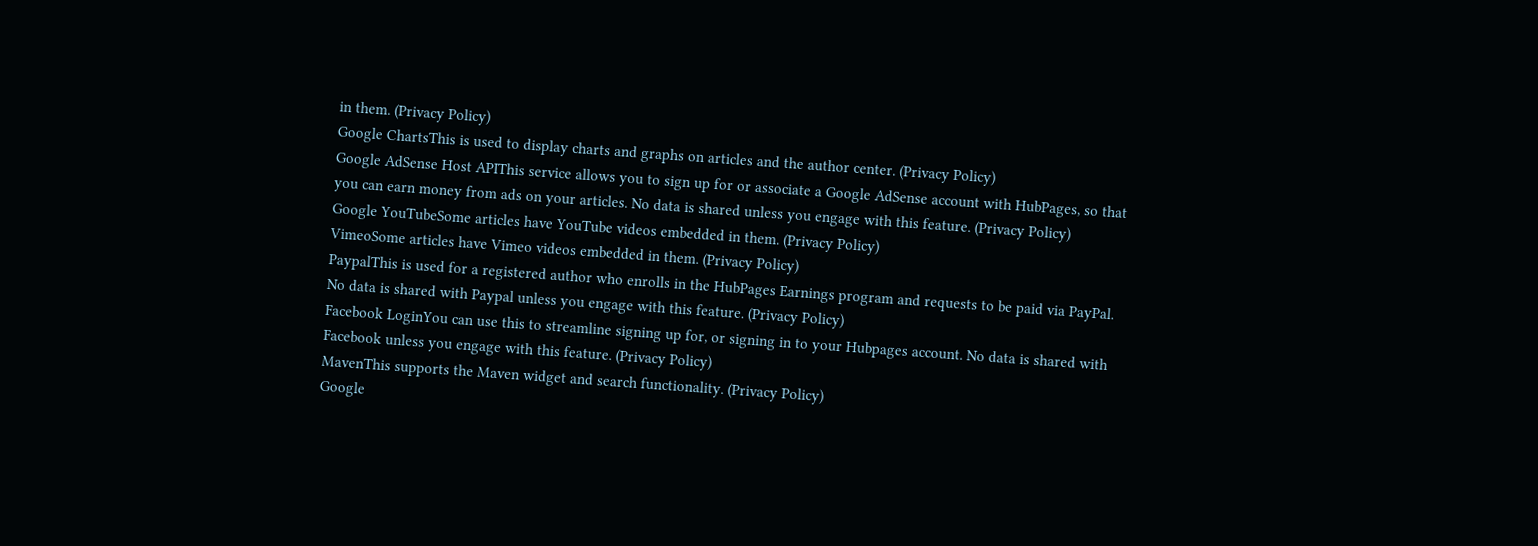in them. (Privacy Policy)
Google ChartsThis is used to display charts and graphs on articles and the author center. (Privacy Policy)
Google AdSense Host APIThis service allows you to sign up for or associate a Google AdSense account with HubPages, so that you can earn money from ads on your articles. No data is shared unless you engage with this feature. (Privacy Policy)
Google YouTubeSome articles have YouTube videos embedded in them. (Privacy Policy)
VimeoSome articles have Vimeo videos embedded in them. (Privacy Policy)
PaypalThis is used for a registered author who enrolls in the HubPages Earnings program and requests to be paid via PayPal. No data is shared with Paypal unless you engage with this feature. (Privacy Policy)
Facebook LoginYou can use this to streamline signing up for, or signing in to your Hubpages account. No data is shared with Facebook unless you engage with this feature. (Privacy Policy)
MavenThis supports the Maven widget and search functionality. (Privacy Policy)
Google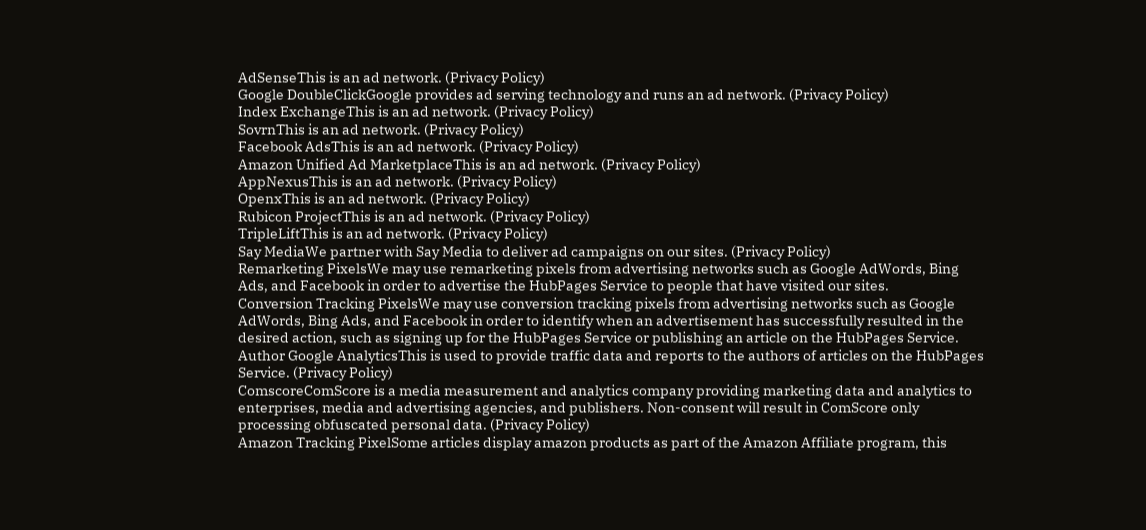AdSenseThis is an ad network. (Privacy Policy)
Google DoubleClickGoogle provides ad serving technology and runs an ad network. (Privacy Policy)
Index ExchangeThis is an ad network. (Privacy Policy)
SovrnThis is an ad network. (Privacy Policy)
Facebook AdsThis is an ad network. (Privacy Policy)
Amazon Unified Ad MarketplaceThis is an ad network. (Privacy Policy)
AppNexusThis is an ad network. (Privacy Policy)
OpenxThis is an ad network. (Privacy Policy)
Rubicon ProjectThis is an ad network. (Privacy Policy)
TripleLiftThis is an ad network. (Privacy Policy)
Say MediaWe partner with Say Media to deliver ad campaigns on our sites. (Privacy Policy)
Remarketing PixelsWe may use remarketing pixels from advertising networks such as Google AdWords, Bing Ads, and Facebook in order to advertise the HubPages Service to people that have visited our sites.
Conversion Tracking PixelsWe may use conversion tracking pixels from advertising networks such as Google AdWords, Bing Ads, and Facebook in order to identify when an advertisement has successfully resulted in the desired action, such as signing up for the HubPages Service or publishing an article on the HubPages Service.
Author Google AnalyticsThis is used to provide traffic data and reports to the authors of articles on the HubPages Service. (Privacy Policy)
ComscoreComScore is a media measurement and analytics company providing marketing data and analytics to enterprises, media and advertising agencies, and publishers. Non-consent will result in ComScore only processing obfuscated personal data. (Privacy Policy)
Amazon Tracking PixelSome articles display amazon products as part of the Amazon Affiliate program, this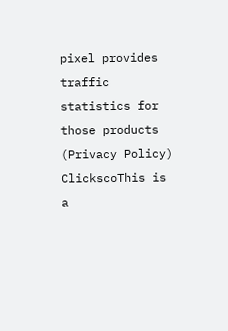pixel provides traffic statistics for those products (Privacy Policy)
ClickscoThis is a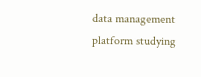data management platform studying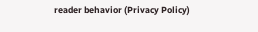reader behavior (Privacy Policy)